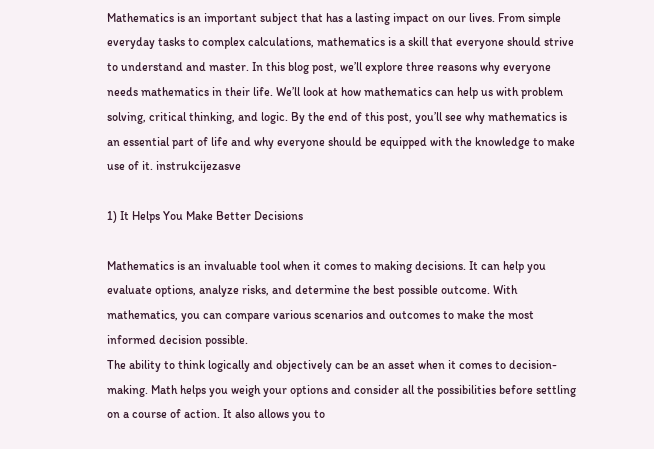Mathematics is an important subject that has a lasting impact on our lives. From simple everyday tasks to complex calculations, mathematics is a skill that everyone should strive to understand and master. In this blog post, we’ll explore three reasons why everyone needs mathematics in their life. We’ll look at how mathematics can help us with problem solving, critical thinking, and logic. By the end of this post, you’ll see why mathematics is an essential part of life and why everyone should be equipped with the knowledge to make use of it. instrukcijezasve

1) It Helps You Make Better Decisions

Mathematics is an invaluable tool when it comes to making decisions. It can help you evaluate options, analyze risks, and determine the best possible outcome. With mathematics, you can compare various scenarios and outcomes to make the most informed decision possible.
The ability to think logically and objectively can be an asset when it comes to decision-making. Math helps you weigh your options and consider all the possibilities before settling on a course of action. It also allows you to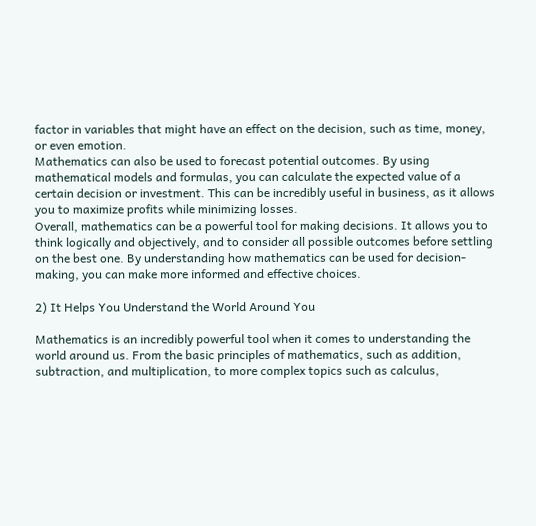factor in variables that might have an effect on the decision, such as time, money, or even emotion.
Mathematics can also be used to forecast potential outcomes. By using mathematical models and formulas, you can calculate the expected value of a certain decision or investment. This can be incredibly useful in business, as it allows you to maximize profits while minimizing losses.
Overall, mathematics can be a powerful tool for making decisions. It allows you to think logically and objectively, and to consider all possible outcomes before settling on the best one. By understanding how mathematics can be used for decision-making, you can make more informed and effective choices.

2) It Helps You Understand the World Around You

Mathematics is an incredibly powerful tool when it comes to understanding the world around us. From the basic principles of mathematics, such as addition, subtraction, and multiplication, to more complex topics such as calculus,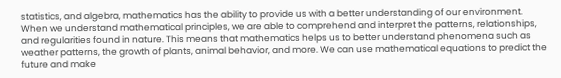statistics, and algebra, mathematics has the ability to provide us with a better understanding of our environment.
When we understand mathematical principles, we are able to comprehend and interpret the patterns, relationships, and regularities found in nature. This means that mathematics helps us to better understand phenomena such as weather patterns, the growth of plants, animal behavior, and more. We can use mathematical equations to predict the future and make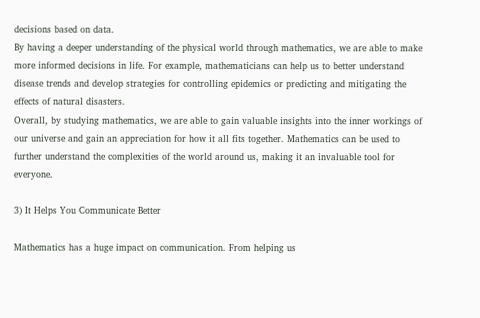decisions based on data.
By having a deeper understanding of the physical world through mathematics, we are able to make more informed decisions in life. For example, mathematicians can help us to better understand disease trends and develop strategies for controlling epidemics or predicting and mitigating the effects of natural disasters.
Overall, by studying mathematics, we are able to gain valuable insights into the inner workings of our universe and gain an appreciation for how it all fits together. Mathematics can be used to further understand the complexities of the world around us, making it an invaluable tool for everyone.

3) It Helps You Communicate Better

Mathematics has a huge impact on communication. From helping us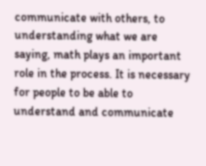communicate with others, to understanding what we are saying, math plays an important role in the process. It is necessary for people to be able to understand and communicate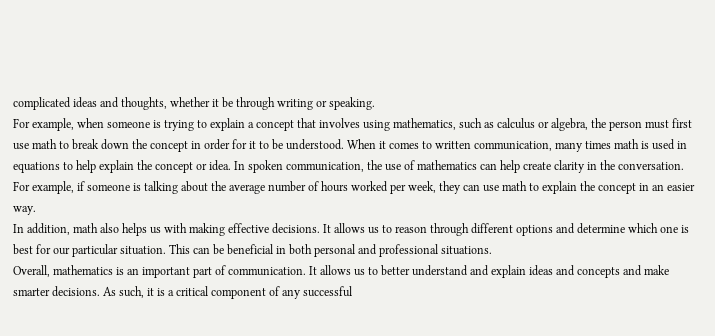complicated ideas and thoughts, whether it be through writing or speaking.
For example, when someone is trying to explain a concept that involves using mathematics, such as calculus or algebra, the person must first use math to break down the concept in order for it to be understood. When it comes to written communication, many times math is used in equations to help explain the concept or idea. In spoken communication, the use of mathematics can help create clarity in the conversation. For example, if someone is talking about the average number of hours worked per week, they can use math to explain the concept in an easier way.
In addition, math also helps us with making effective decisions. It allows us to reason through different options and determine which one is best for our particular situation. This can be beneficial in both personal and professional situations.
Overall, mathematics is an important part of communication. It allows us to better understand and explain ideas and concepts and make smarter decisions. As such, it is a critical component of any successful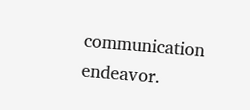communication endeavor.